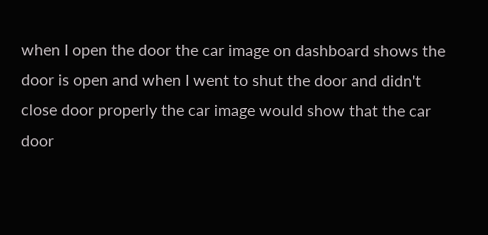when I open the door the car image on dashboard shows the door is open and when I went to shut the door and didn't close door properly the car image would show that the car door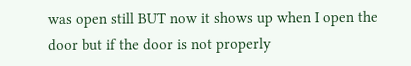was open still BUT now it shows up when I open the door but if the door is not properly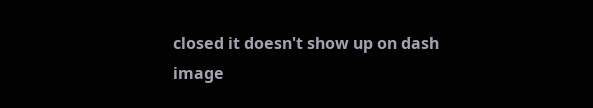closed it doesn't show up on dash image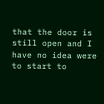that the door is still open and I have no idea were to start to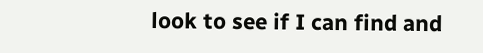look to see if I can find and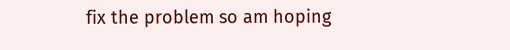fix the problem so am hoping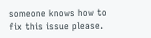someone knows how to fix this issue please.